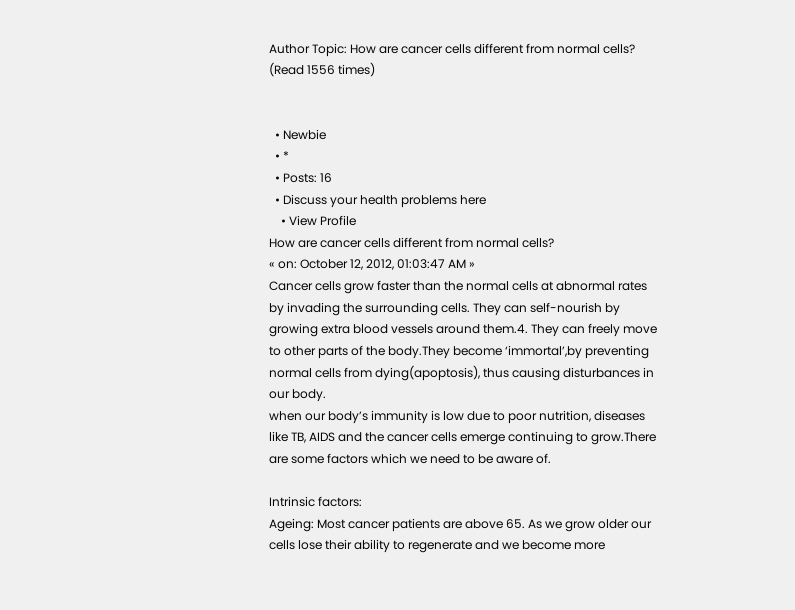Author Topic: How are cancer cells different from normal cells?  (Read 1556 times)


  • Newbie
  • *
  • Posts: 16
  • Discuss your health problems here
    • View Profile
How are cancer cells different from normal cells?
« on: October 12, 2012, 01:03:47 AM »
Cancer cells grow faster than the normal cells at abnormal rates by invading the surrounding cells. They can self-nourish by growing extra blood vessels around them.4. They can freely move to other parts of the body.They become ‘immortal’,by preventing normal cells from dying(apoptosis), thus causing disturbances in our body.
when our body’s immunity is low due to poor nutrition, diseases like TB, AIDS and the cancer cells emerge continuing to grow.There are some factors which we need to be aware of.

Intrinsic factors:
Ageing: Most cancer patients are above 65. As we grow older our cells lose their ability to regenerate and we become more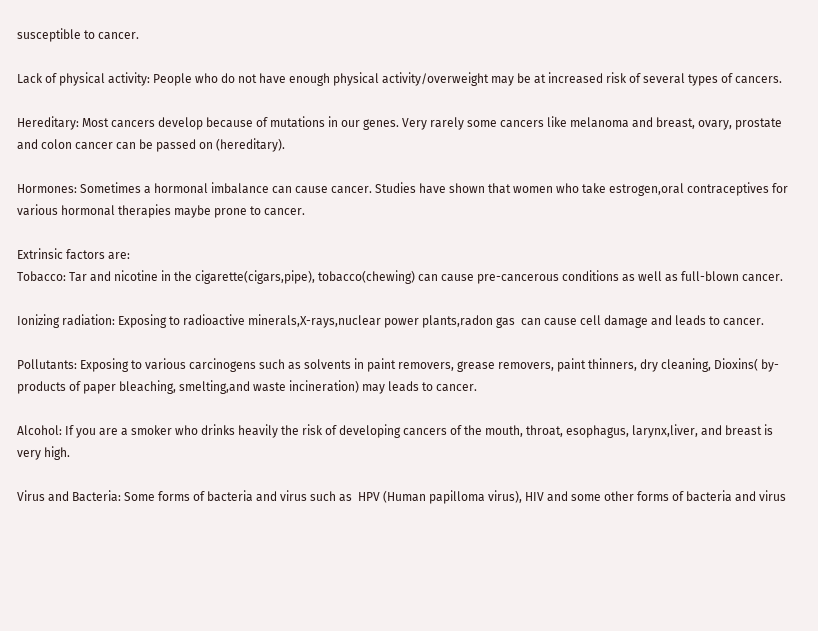susceptible to cancer.

Lack of physical activity: People who do not have enough physical activity/overweight may be at increased risk of several types of cancers.

Hereditary: Most cancers develop because of mutations in our genes. Very rarely some cancers like melanoma and breast, ovary, prostate and colon cancer can be passed on (hereditary).

Hormones: Sometimes a hormonal imbalance can cause cancer. Studies have shown that women who take estrogen,oral contraceptives for various hormonal therapies maybe prone to cancer.

Extrinsic factors are:
Tobacco: Tar and nicotine in the cigarette(cigars,pipe), tobacco(chewing) can cause pre-cancerous conditions as well as full-blown cancer.

Ionizing radiation: Exposing to radioactive minerals,X-rays,nuclear power plants,radon gas  can cause cell damage and leads to cancer.

Pollutants: Exposing to various carcinogens such as solvents in paint removers, grease removers, paint thinners, dry cleaning, Dioxins( by-products of paper bleaching, smelting,and waste incineration) may leads to cancer.

Alcohol: If you are a smoker who drinks heavily the risk of developing cancers of the mouth, throat, esophagus, larynx,liver, and breast is very high.

Virus and Bacteria: Some forms of bacteria and virus such as  HPV (Human papilloma virus), HIV and some other forms of bacteria and virus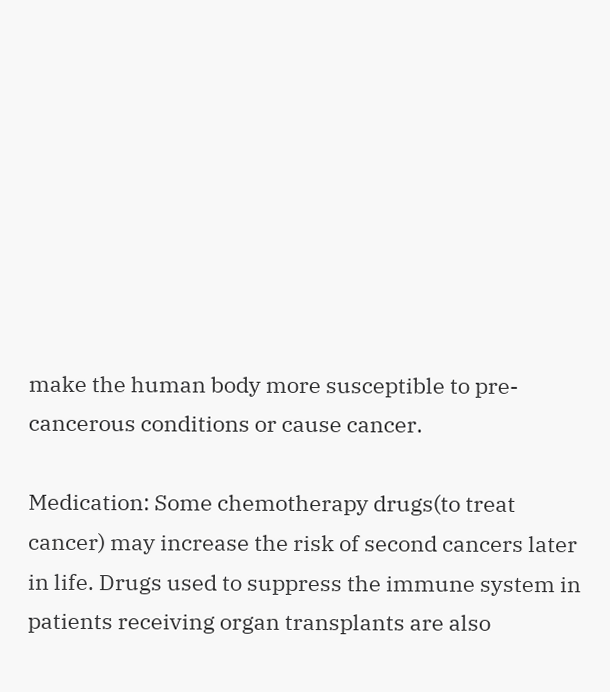make the human body more susceptible to pre-cancerous conditions or cause cancer.

Medication: Some chemotherapy drugs(to treat cancer) may increase the risk of second cancers later in life. Drugs used to suppress the immune system in patients receiving organ transplants are also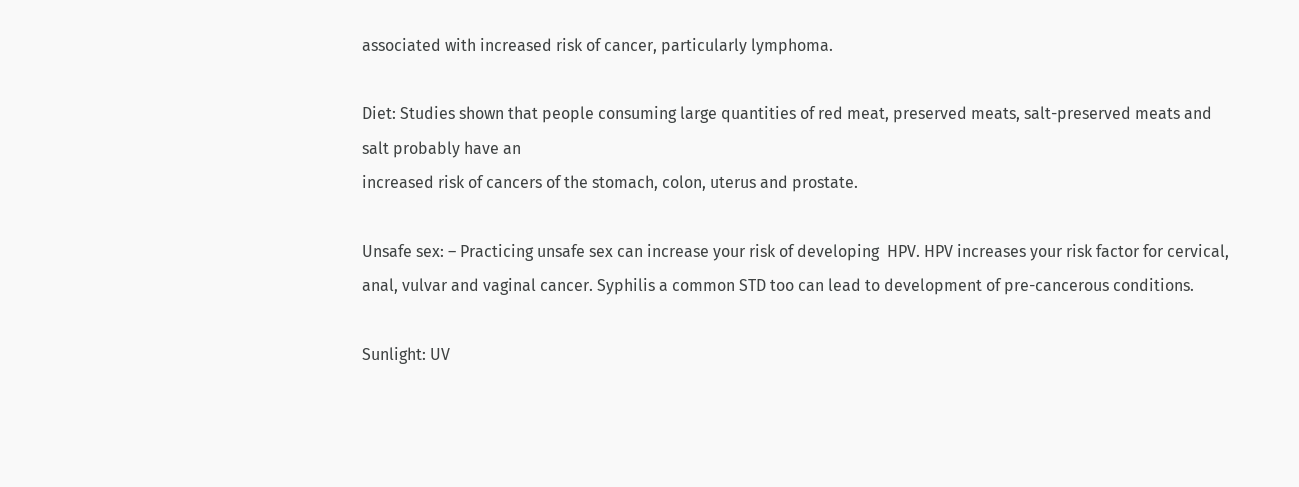associated with increased risk of cancer, particularly lymphoma.

Diet: Studies shown that people consuming large quantities of red meat, preserved meats, salt-preserved meats and salt probably have an
increased risk of cancers of the stomach, colon, uterus and prostate.

Unsafe sex: – Practicing unsafe sex can increase your risk of developing  HPV. HPV increases your risk factor for cervical, anal, vulvar and vaginal cancer. Syphilis a common STD too can lead to development of pre-cancerous conditions.

Sunlight: UV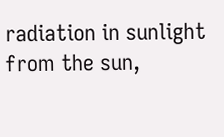radiation in sunlight from the sun,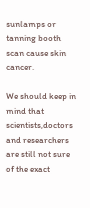sunlamps or tanning booth scan cause skin cancer.

We should keep in mind that scientists,doctors and researchers are still not sure of the exact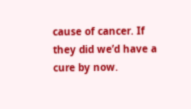cause of cancer. If they did we’d have a cure by now.